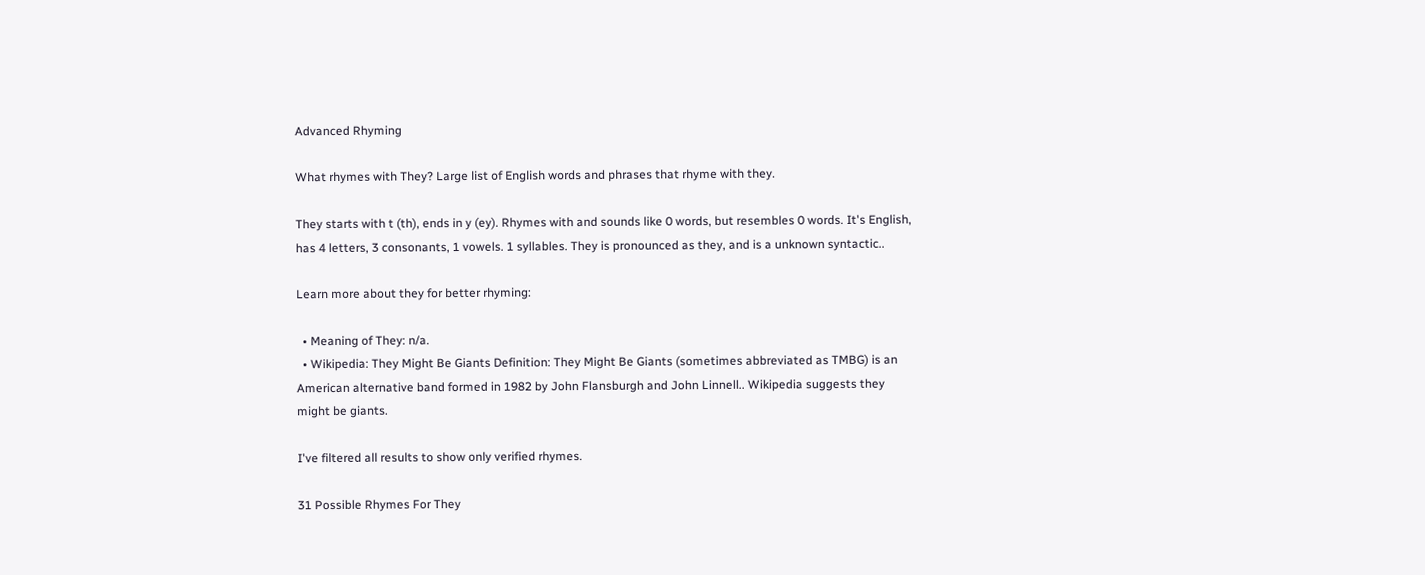Advanced Rhyming

What rhymes with They? Large list of English words and phrases that rhyme with they.

They starts with t (th), ends in y (ey). Rhymes with and sounds like 0 words, but resembles 0 words. It's English, has 4 letters, 3 consonants, 1 vowels. 1 syllables. They is pronounced as they, and is a unknown syntactic..

Learn more about they for better rhyming:

  • Meaning of They: n/a.
  • Wikipedia: They Might Be Giants Definition: They Might Be Giants (sometimes abbreviated as TMBG) is an American alternative band formed in 1982 by John Flansburgh and John Linnell.. Wikipedia suggests they might be giants.

I've filtered all results to show only verified rhymes.

31 Possible Rhymes For They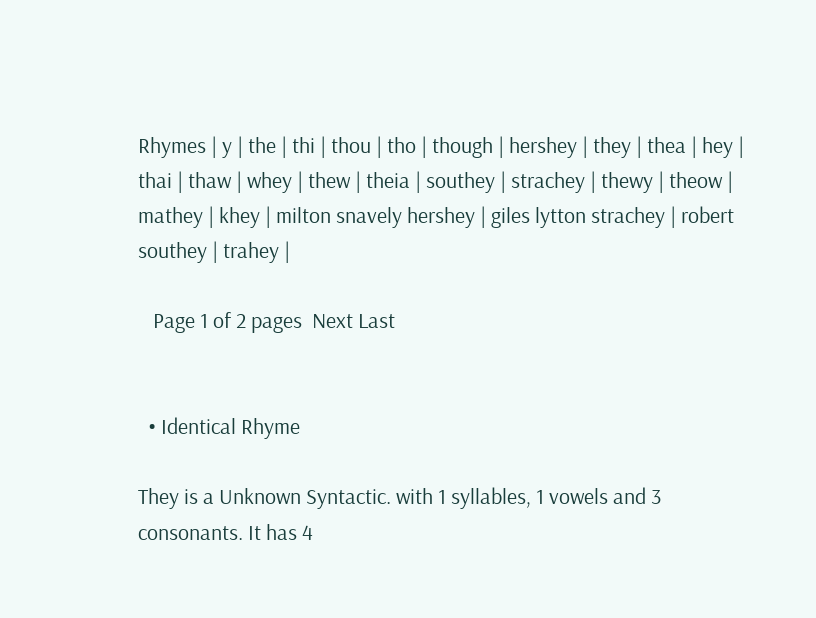Rhymes | y | the | thi | thou | tho | though | hershey | they | thea | hey | thai | thaw | whey | thew | theia | southey | strachey | thewy | theow | mathey | khey | milton snavely hershey | giles lytton strachey | robert southey | trahey |

   Page 1 of 2 pages  Next Last


  • Identical Rhyme

They is a Unknown Syntactic. with 1 syllables, 1 vowels and 3 consonants. It has 4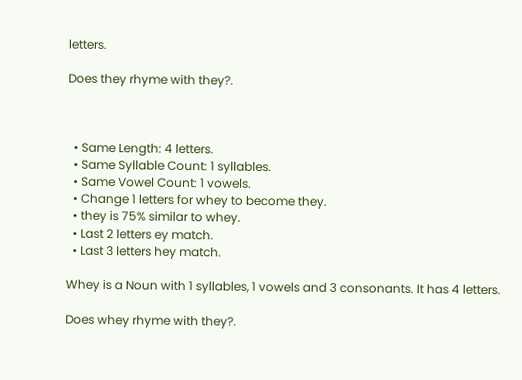letters.

Does they rhyme with they?.



  • Same Length: 4 letters.
  • Same Syllable Count: 1 syllables.
  • Same Vowel Count: 1 vowels.
  • Change 1 letters for whey to become they.
  • they is 75% similar to whey.
  • Last 2 letters ey match.
  • Last 3 letters hey match.

Whey is a Noun with 1 syllables, 1 vowels and 3 consonants. It has 4 letters.

Does whey rhyme with they?.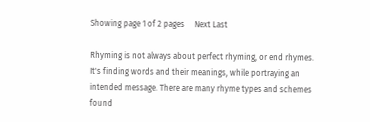Showing page 1 of 2 pages     Next Last

Rhyming is not always about perfect rhyming, or end rhymes. It's finding words and their meanings, while portraying an intended message. There are many rhyme types and schemes found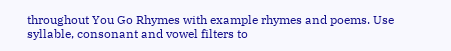throughout You Go Rhymes with example rhymes and poems. Use syllable, consonant and vowel filters to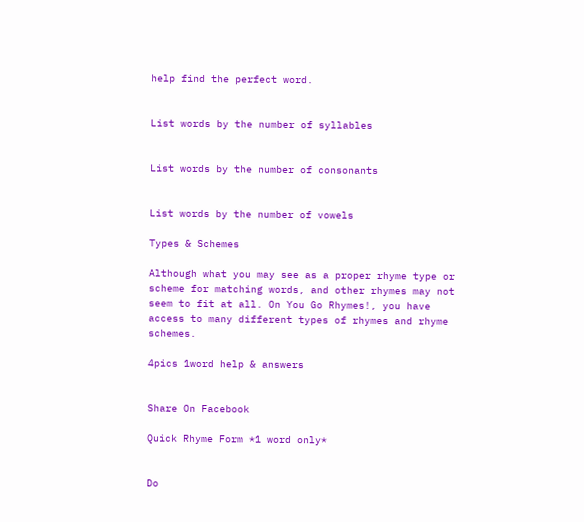help find the perfect word.


List words by the number of syllables


List words by the number of consonants


List words by the number of vowels

Types & Schemes

Although what you may see as a proper rhyme type or scheme for matching words, and other rhymes may not seem to fit at all. On You Go Rhymes!, you have access to many different types of rhymes and rhyme schemes.

4pics 1word help & answers


Share On Facebook

Quick Rhyme Form *1 word only*


Do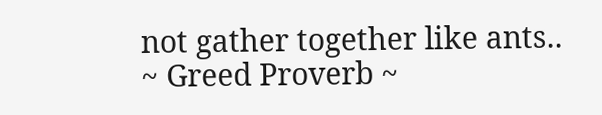not gather together like ants..
~ Greed Proverb ~